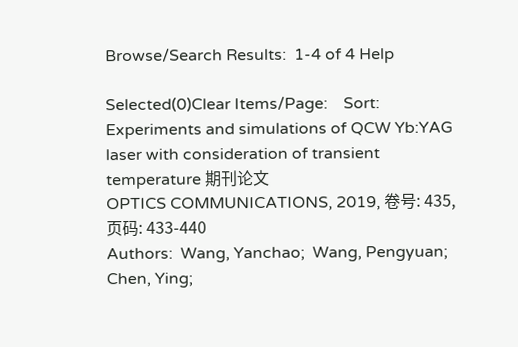Browse/Search Results:  1-4 of 4 Help

Selected(0)Clear Items/Page:    Sort:
Experiments and simulations of QCW Yb:YAG laser with consideration of transient temperature 期刊论文
OPTICS COMMUNICATIONS, 2019, 卷号: 435, 页码: 433-440
Authors:  Wang, Yanchao;  Wang, Pengyuan;  Chen, Ying;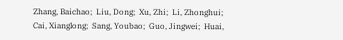Zhang, Baichao;  Liu, Dong;  Xu, Zhi;  Li, Zhonghui;  Cai, Xianglong;  Sang, Youbao;  Guo, Jingwei;  Huai,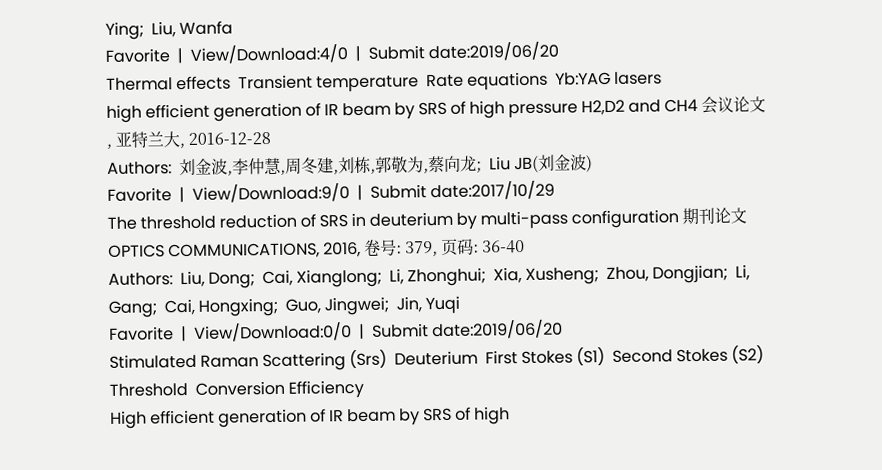Ying;  Liu, Wanfa
Favorite  |  View/Download:4/0  |  Submit date:2019/06/20
Thermal effects  Transient temperature  Rate equations  Yb:YAG lasers
high efficient generation of IR beam by SRS of high pressure H2,D2 and CH4 会议论文
, 亚特兰大, 2016-12-28
Authors:  刘金波,李仲慧,周冬建,刘栋,郭敬为,蔡向龙;  Liu JB(刘金波)
Favorite  |  View/Download:9/0  |  Submit date:2017/10/29
The threshold reduction of SRS in deuterium by multi-pass configuration 期刊论文
OPTICS COMMUNICATIONS, 2016, 卷号: 379, 页码: 36-40
Authors:  Liu, Dong;  Cai, Xianglong;  Li, Zhonghui;  Xia, Xusheng;  Zhou, Dongjian;  Li, Gang;  Cai, Hongxing;  Guo, Jingwei;  Jin, Yuqi
Favorite  |  View/Download:0/0  |  Submit date:2019/06/20
Stimulated Raman Scattering (Srs)  Deuterium  First Stokes (S1)  Second Stokes (S2)  Threshold  Conversion Efficiency
High efficient generation of IR beam by SRS of high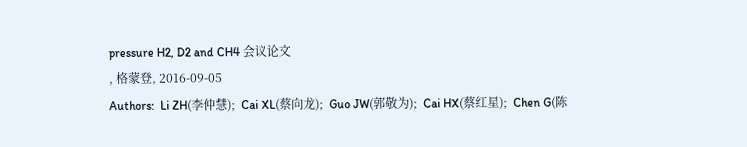pressure H2, D2 and CH4 会议论文
, 格蒙登, 2016-09-05
Authors:  Li ZH(李仲慧);  Cai XL(蔡向龙);  Guo JW(郭敬为);  Cai HX(蔡红星);  Chen G(陈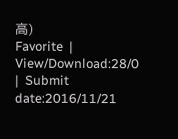高)
Favorite  |  View/Download:28/0  |  Submit date:2016/11/21